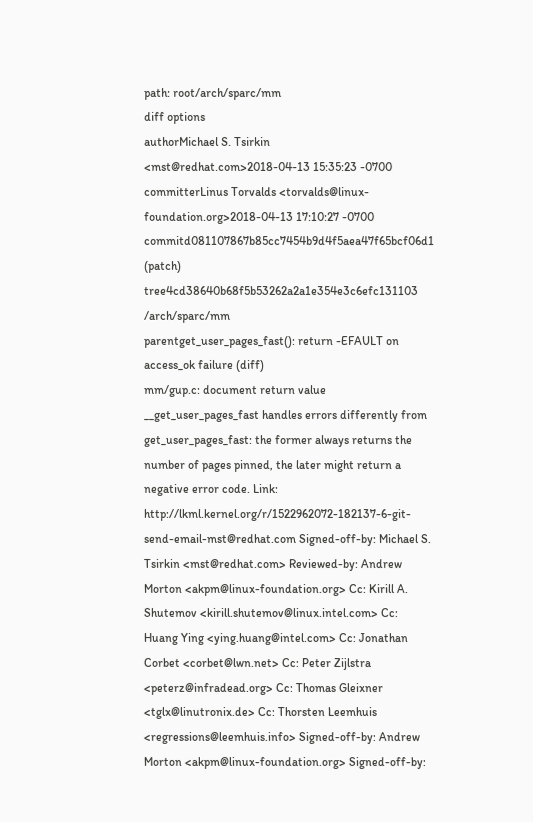path: root/arch/sparc/mm
diff options
authorMichael S. Tsirkin <mst@redhat.com>2018-04-13 15:35:23 -0700
committerLinus Torvalds <torvalds@linux-foundation.org>2018-04-13 17:10:27 -0700
commitd081107867b85cc7454b9d4f5aea47f65bcf06d1 (patch)
tree4cd38640b68f5b53262a2a1e354e3c6efc131103 /arch/sparc/mm
parentget_user_pages_fast(): return -EFAULT on access_ok failure (diff)
mm/gup.c: document return value
__get_user_pages_fast handles errors differently from get_user_pages_fast: the former always returns the number of pages pinned, the later might return a negative error code. Link: http://lkml.kernel.org/r/1522962072-182137-6-git-send-email-mst@redhat.com Signed-off-by: Michael S. Tsirkin <mst@redhat.com> Reviewed-by: Andrew Morton <akpm@linux-foundation.org> Cc: Kirill A. Shutemov <kirill.shutemov@linux.intel.com> Cc: Huang Ying <ying.huang@intel.com> Cc: Jonathan Corbet <corbet@lwn.net> Cc: Peter Zijlstra <peterz@infradead.org> Cc: Thomas Gleixner <tglx@linutronix.de> Cc: Thorsten Leemhuis <regressions@leemhuis.info> Signed-off-by: Andrew Morton <akpm@linux-foundation.org> Signed-off-by: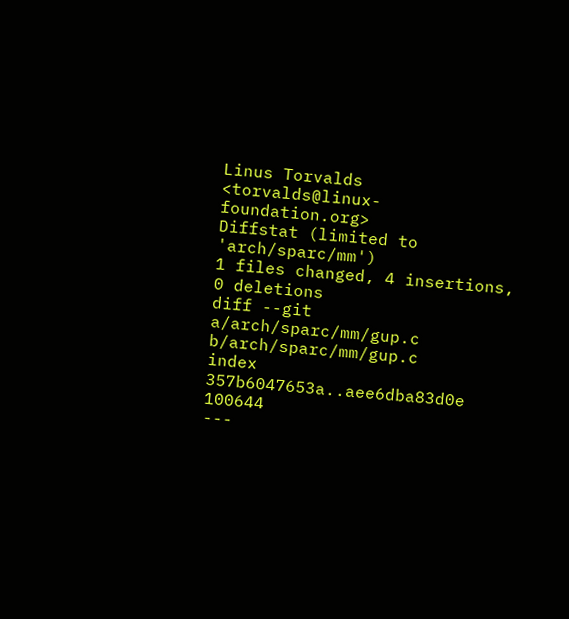Linus Torvalds <torvalds@linux-foundation.org>
Diffstat (limited to 'arch/sparc/mm')
1 files changed, 4 insertions, 0 deletions
diff --git a/arch/sparc/mm/gup.c b/arch/sparc/mm/gup.c
index 357b6047653a..aee6dba83d0e 100644
---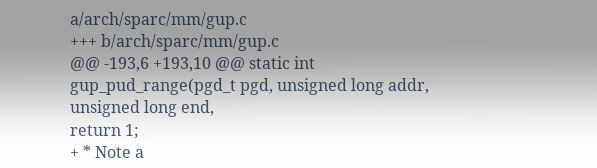a/arch/sparc/mm/gup.c
+++ b/arch/sparc/mm/gup.c
@@ -193,6 +193,10 @@ static int gup_pud_range(pgd_t pgd, unsigned long addr, unsigned long end,
return 1;
+ * Note a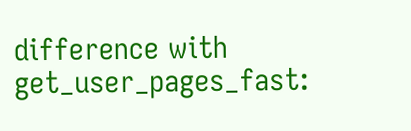difference with get_user_pages_fast: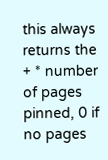this always returns the
+ * number of pages pinned, 0 if no pages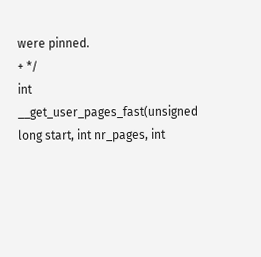were pinned.
+ */
int __get_user_pages_fast(unsigned long start, int nr_pages, int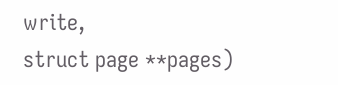write,
struct page **pages)